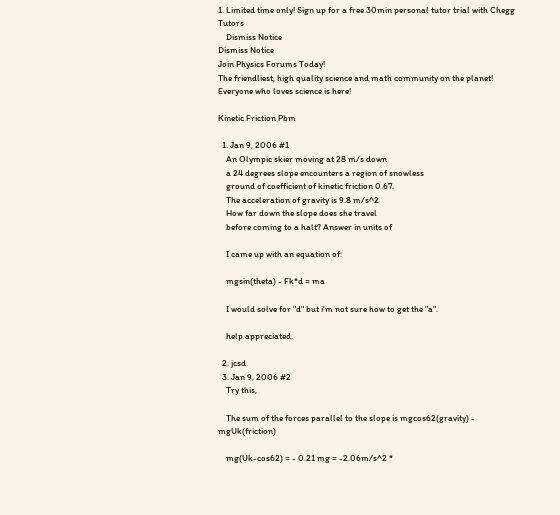1. Limited time only! Sign up for a free 30min personal tutor trial with Chegg Tutors
    Dismiss Notice
Dismiss Notice
Join Physics Forums Today!
The friendliest, high quality science and math community on the planet! Everyone who loves science is here!

Kinetic Friction Pbm

  1. Jan 9, 2006 #1
    An Olympic skier moving at 28 m/s down
    a 24 degrees slope encounters a region of snowless
    ground of coefficient of kinetic friction 0.67.
    The acceleration of gravity is 9.8 m/s^2
    How far down the slope does she travel
    before coming to a halt? Answer in units of

    I came up with an equation of:

    mgsin(theta) - Fk*d = ma

    I would solve for "d" but i'm not sure how to get the "a".

    help appreciated.

  2. jcsd
  3. Jan 9, 2006 #2
    Try this,

    The sum of the forces parallel to the slope is mgcos62(gravity) - mgUk(friction)

    mg(Uk-cos62) = - 0.21 mg = -2.06m/s^2 *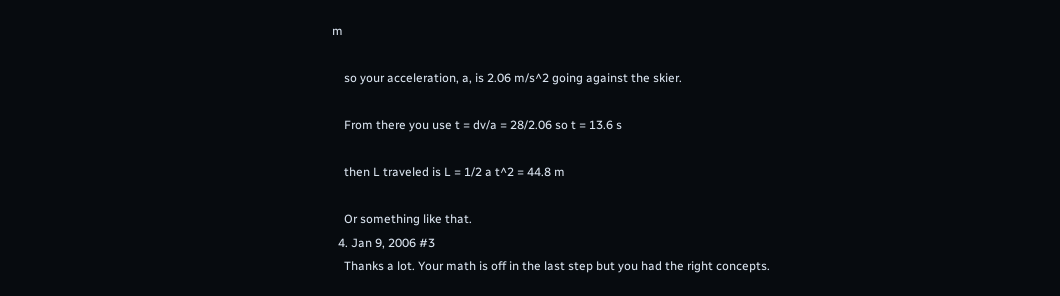m

    so your acceleration, a, is 2.06 m/s^2 going against the skier.

    From there you use t = dv/a = 28/2.06 so t = 13.6 s

    then L traveled is L = 1/2 a t^2 = 44.8 m

    Or something like that.
  4. Jan 9, 2006 #3
    Thanks a lot. Your math is off in the last step but you had the right concepts.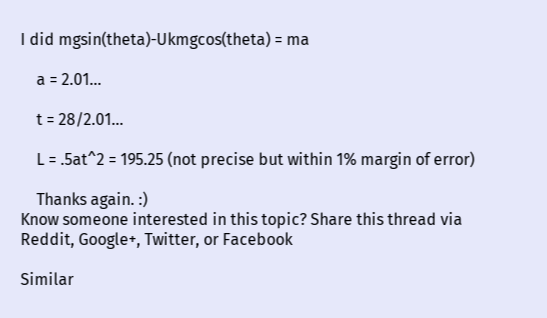I did mgsin(theta)-Ukmgcos(theta) = ma

    a = 2.01...

    t = 28/2.01...

    L = .5at^2 = 195.25 (not precise but within 1% margin of error)

    Thanks again. :)
Know someone interested in this topic? Share this thread via Reddit, Google+, Twitter, or Facebook

Similar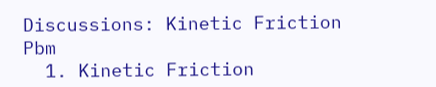Discussions: Kinetic Friction Pbm
  1. Kinetic Friction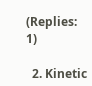(Replies: 1)

  2. Kinetic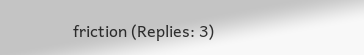friction (Replies: 3)